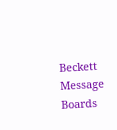Beckett Message Boards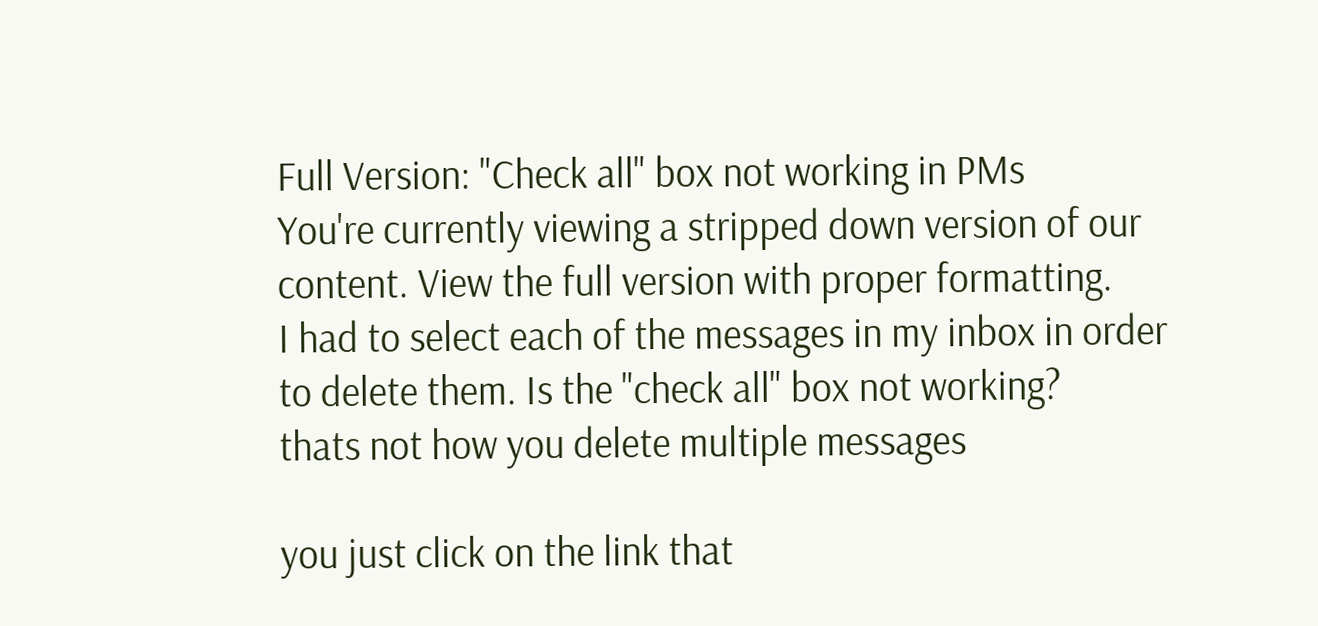Full Version: "Check all" box not working in PMs
You're currently viewing a stripped down version of our content. View the full version with proper formatting.
I had to select each of the messages in my inbox in order to delete them. Is the "check all" box not working?
thats not how you delete multiple messages

you just click on the link that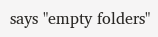says "empty folders"